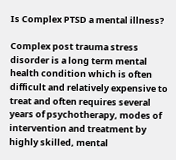Is Complex PTSD a mental illness?

Complex post trauma stress disorder is a long term mental health condition which is often difficult and relatively expensive to treat and often requires several years of psychotherapy, modes of intervention and treatment by highly skilled, mental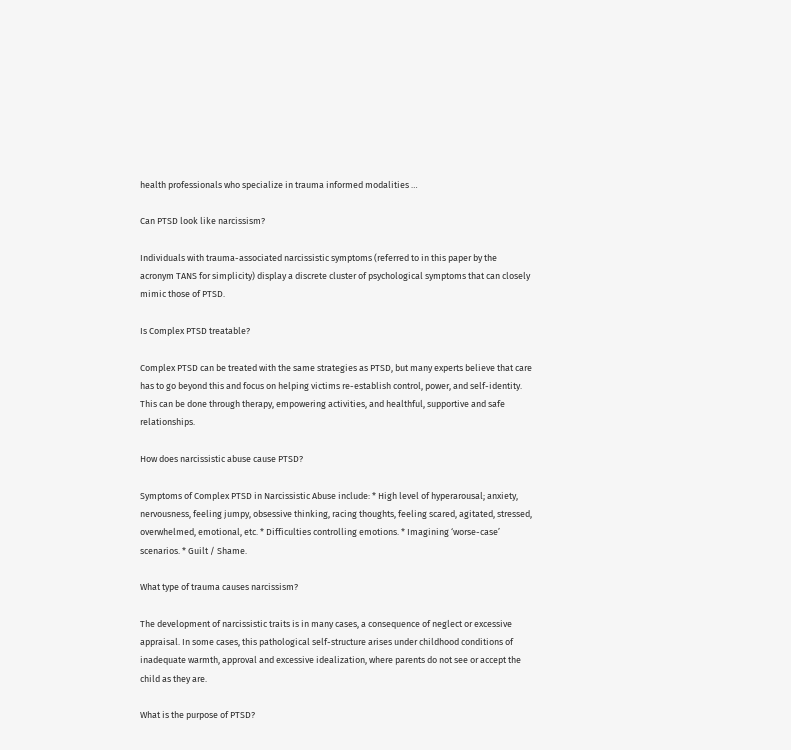health professionals who specialize in trauma informed modalities …

Can PTSD look like narcissism?

Individuals with trauma-associated narcissistic symptoms (referred to in this paper by the acronym TANS for simplicity) display a discrete cluster of psychological symptoms that can closely mimic those of PTSD.

Is Complex PTSD treatable?

Complex PTSD can be treated with the same strategies as PTSD, but many experts believe that care has to go beyond this and focus on helping victims re-establish control, power, and self-identity. This can be done through therapy, empowering activities, and healthful, supportive and safe relationships.

How does narcissistic abuse cause PTSD?

Symptoms of Complex PTSD in Narcissistic Abuse include: * High level of hyperarousal; anxiety, nervousness, feeling jumpy, obsessive thinking, racing thoughts, feeling scared, agitated, stressed, overwhelmed, emotional, etc. * Difficulties controlling emotions. * Imagining ‘worse-case’ scenarios. * Guilt / Shame.

What type of trauma causes narcissism?

The development of narcissistic traits is in many cases, a consequence of neglect or excessive appraisal. In some cases, this pathological self-structure arises under childhood conditions of inadequate warmth, approval and excessive idealization, where parents do not see or accept the child as they are.

What is the purpose of PTSD?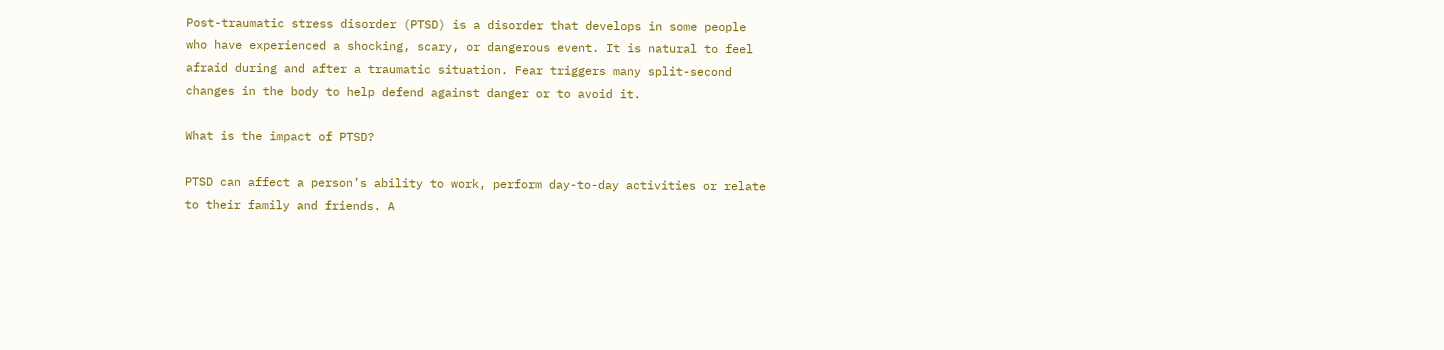Post-traumatic stress disorder (PTSD) is a disorder that develops in some people who have experienced a shocking, scary, or dangerous event. It is natural to feel afraid during and after a traumatic situation. Fear triggers many split-second changes in the body to help defend against danger or to avoid it.

What is the impact of PTSD?

PTSD can affect a person’s ability to work, perform day-to-day activities or relate to their family and friends. A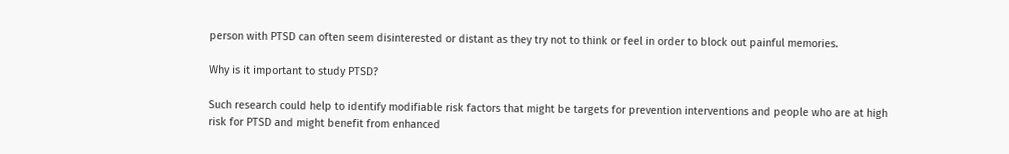person with PTSD can often seem disinterested or distant as they try not to think or feel in order to block out painful memories.

Why is it important to study PTSD?

Such research could help to identify modifiable risk factors that might be targets for prevention interventions and people who are at high risk for PTSD and might benefit from enhanced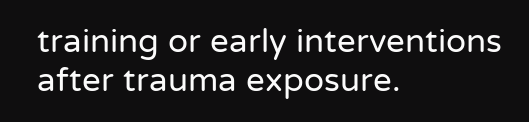training or early interventions after trauma exposure.